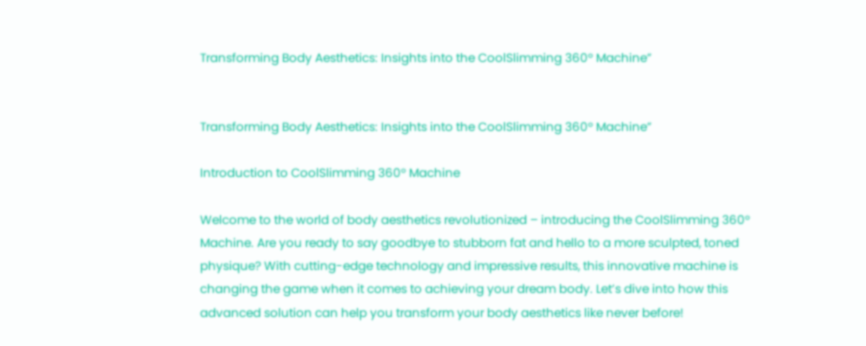Transforming Body Aesthetics: Insights into the CoolSlimming 360° Machine”


Transforming Body Aesthetics: Insights into the CoolSlimming 360° Machine”

Introduction to CoolSlimming 360° Machine

Welcome to the world of body aesthetics revolutionized – introducing the CoolSlimming 360° Machine. Are you ready to say goodbye to stubborn fat and hello to a more sculpted, toned physique? With cutting-edge technology and impressive results, this innovative machine is changing the game when it comes to achieving your dream body. Let’s dive into how this advanced solution can help you transform your body aesthetics like never before!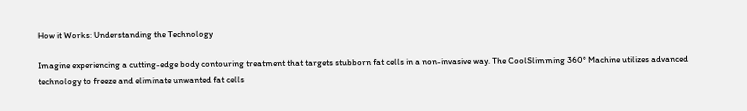How it Works: Understanding the Technology

Imagine experiencing a cutting-edge body contouring treatment that targets stubborn fat cells in a non-invasive way. The CoolSlimming 360° Machine utilizes advanced technology to freeze and eliminate unwanted fat cells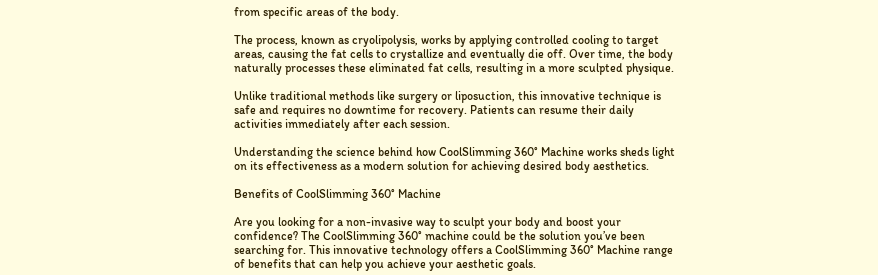from specific areas of the body.

The process, known as cryolipolysis, works by applying controlled cooling to target areas, causing the fat cells to crystallize and eventually die off. Over time, the body naturally processes these eliminated fat cells, resulting in a more sculpted physique.

Unlike traditional methods like surgery or liposuction, this innovative technique is safe and requires no downtime for recovery. Patients can resume their daily activities immediately after each session.

Understanding the science behind how CoolSlimming 360° Machine works sheds light on its effectiveness as a modern solution for achieving desired body aesthetics.

Benefits of CoolSlimming 360° Machine

Are you looking for a non-invasive way to sculpt your body and boost your confidence? The CoolSlimming 360° machine could be the solution you’ve been searching for. This innovative technology offers a CoolSlimming 360° Machine range of benefits that can help you achieve your aesthetic goals.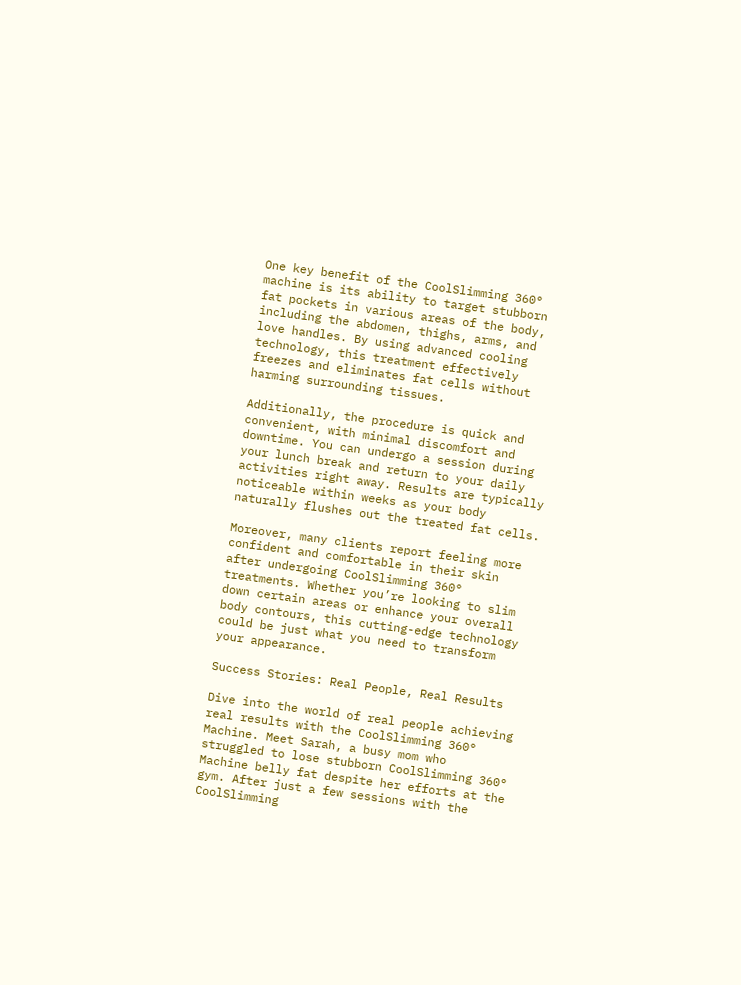One key benefit of the CoolSlimming 360° machine is its ability to target stubborn fat pockets in various areas of the body, including the abdomen, thighs, arms, and love handles. By using advanced cooling technology, this treatment effectively freezes and eliminates fat cells without harming surrounding tissues.

Additionally, the procedure is quick and convenient, with minimal discomfort and downtime. You can undergo a session during your lunch break and return to your daily activities right away. Results are typically noticeable within weeks as your body naturally flushes out the treated fat cells.

Moreover, many clients report feeling more confident and comfortable in their skin after undergoing CoolSlimming 360° treatments. Whether you’re looking to slim down certain areas or enhance your overall body contours, this cutting-edge technology could be just what you need to transform your appearance.

Success Stories: Real People, Real Results

Dive into the world of real people achieving real results with the CoolSlimming 360° Machine. Meet Sarah, a busy mom who struggled to lose stubborn CoolSlimming 360° Machine belly fat despite her efforts at the gym. After just a few sessions with the CoolSlimming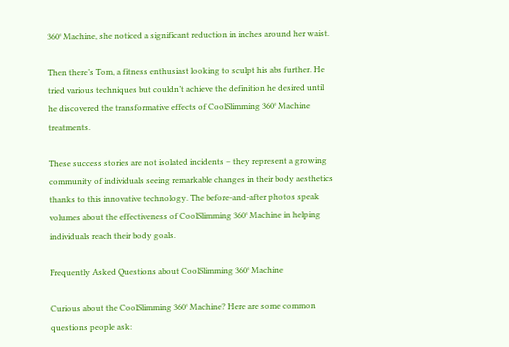360° Machine, she noticed a significant reduction in inches around her waist.

Then there’s Tom, a fitness enthusiast looking to sculpt his abs further. He tried various techniques but couldn’t achieve the definition he desired until he discovered the transformative effects of CoolSlimming 360° Machine treatments.

These success stories are not isolated incidents – they represent a growing community of individuals seeing remarkable changes in their body aesthetics thanks to this innovative technology. The before-and-after photos speak volumes about the effectiveness of CoolSlimming 360° Machine in helping individuals reach their body goals.

Frequently Asked Questions about CoolSlimming 360° Machine

Curious about the CoolSlimming 360° Machine? Here are some common questions people ask: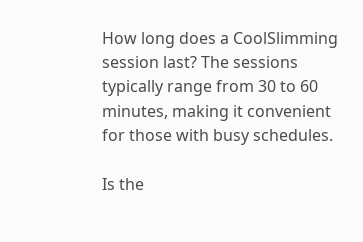How long does a CoolSlimming session last? The sessions typically range from 30 to 60 minutes, making it convenient for those with busy schedules.

Is the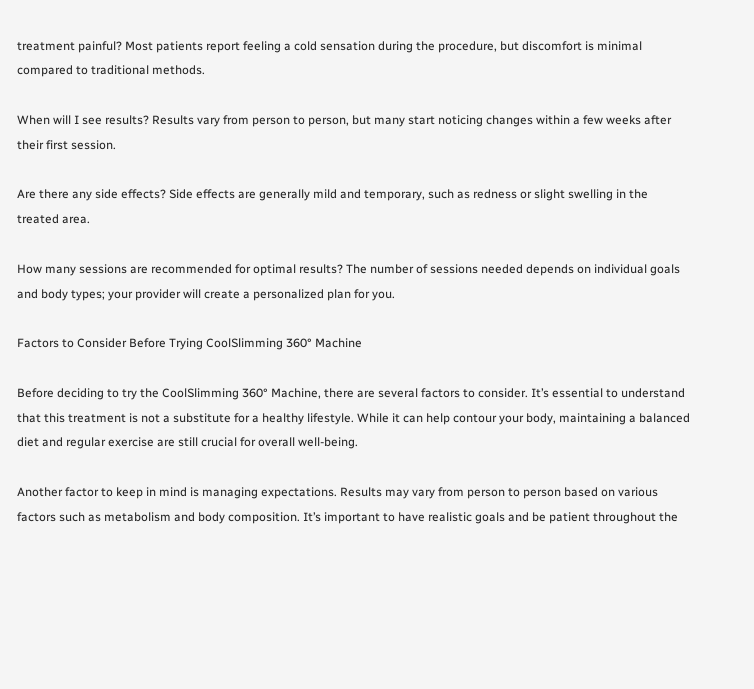treatment painful? Most patients report feeling a cold sensation during the procedure, but discomfort is minimal compared to traditional methods.

When will I see results? Results vary from person to person, but many start noticing changes within a few weeks after their first session.

Are there any side effects? Side effects are generally mild and temporary, such as redness or slight swelling in the treated area.

How many sessions are recommended for optimal results? The number of sessions needed depends on individual goals and body types; your provider will create a personalized plan for you.

Factors to Consider Before Trying CoolSlimming 360° Machine

Before deciding to try the CoolSlimming 360° Machine, there are several factors to consider. It’s essential to understand that this treatment is not a substitute for a healthy lifestyle. While it can help contour your body, maintaining a balanced diet and regular exercise are still crucial for overall well-being.

Another factor to keep in mind is managing expectations. Results may vary from person to person based on various factors such as metabolism and body composition. It’s important to have realistic goals and be patient throughout the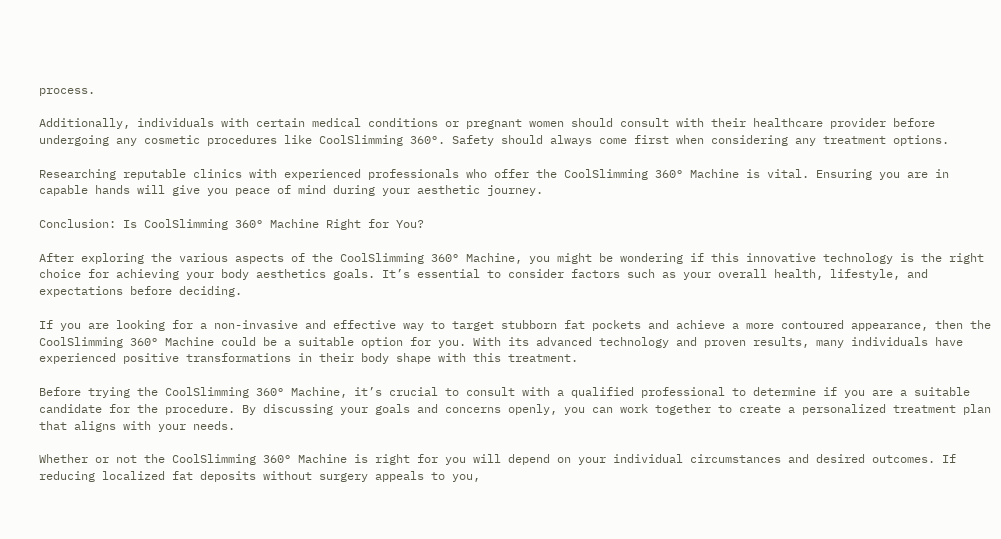process.

Additionally, individuals with certain medical conditions or pregnant women should consult with their healthcare provider before undergoing any cosmetic procedures like CoolSlimming 360°. Safety should always come first when considering any treatment options.

Researching reputable clinics with experienced professionals who offer the CoolSlimming 360° Machine is vital. Ensuring you are in capable hands will give you peace of mind during your aesthetic journey.

Conclusion: Is CoolSlimming 360° Machine Right for You?

After exploring the various aspects of the CoolSlimming 360° Machine, you might be wondering if this innovative technology is the right choice for achieving your body aesthetics goals. It’s essential to consider factors such as your overall health, lifestyle, and expectations before deciding.

If you are looking for a non-invasive and effective way to target stubborn fat pockets and achieve a more contoured appearance, then the CoolSlimming 360° Machine could be a suitable option for you. With its advanced technology and proven results, many individuals have experienced positive transformations in their body shape with this treatment.

Before trying the CoolSlimming 360° Machine, it’s crucial to consult with a qualified professional to determine if you are a suitable candidate for the procedure. By discussing your goals and concerns openly, you can work together to create a personalized treatment plan that aligns with your needs.

Whether or not the CoolSlimming 360° Machine is right for you will depend on your individual circumstances and desired outcomes. If reducing localized fat deposits without surgery appeals to you,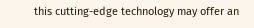this cutting-edge technology may offer an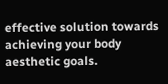effective solution towards achieving your body aesthetic goals.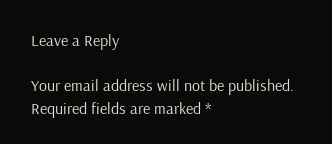Leave a Reply

Your email address will not be published. Required fields are marked *